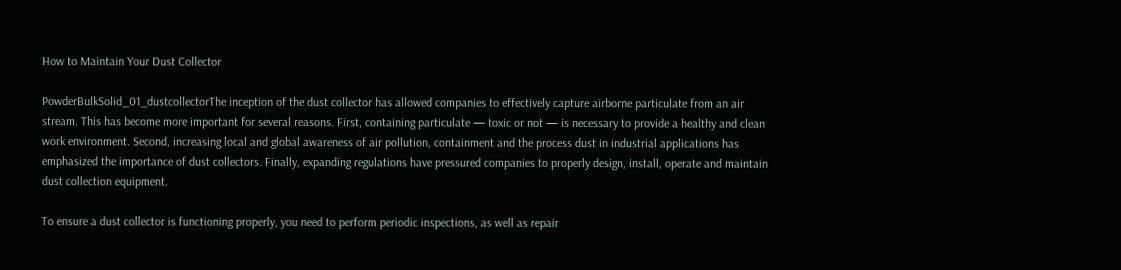How to Maintain Your Dust Collector

PowderBulkSolid_01_dustcollectorThe inception of the dust collector has allowed companies to effectively capture airborne particulate from an air stream. This has become more important for several reasons. First, containing particulate — toxic or not — is necessary to provide a healthy and clean work environment. Second, increasing local and global awareness of air pollution, containment and the process dust in industrial applications has emphasized the importance of dust collectors. Finally, expanding regulations have pressured companies to properly design, install, operate and maintain dust collection equipment.

To ensure a dust collector is functioning properly, you need to perform periodic inspections, as well as repair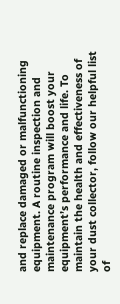and replace damaged or malfunctioning equipment. A routine inspection and maintenance program will boost your equipment’s performance and life. To maintain the health and effectiveness of your dust collector, follow our helpful list of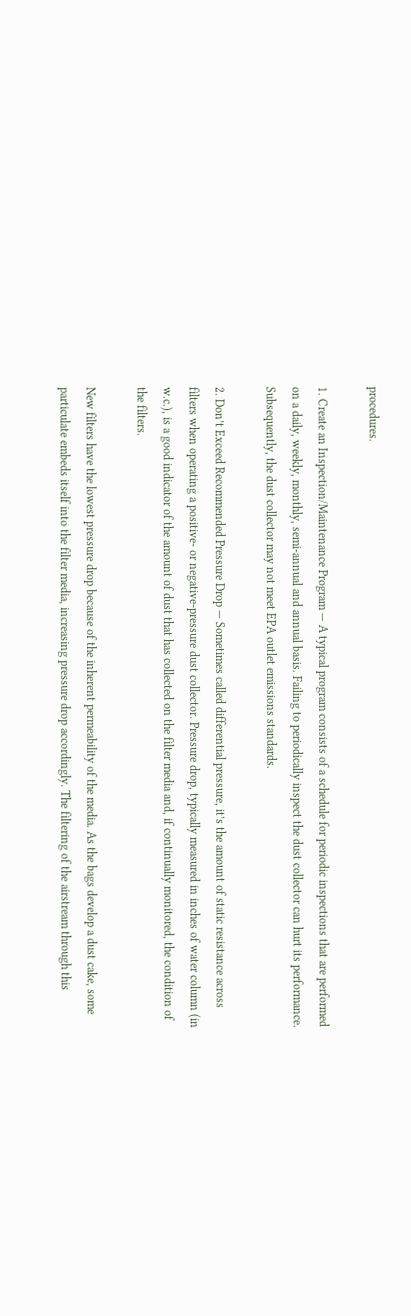procedures.

1. Create an Inspection/Maintenance Program — A typical program consists of a schedule for periodic inspections that are performed on a daily, weekly, monthly, semi-annual and annual basis. Failing to periodically inspect the dust collector can hurt its performance. Subsequently, the dust collector may not meet EPA outlet emissions standards.

2. Don’t Exceed Recommended Pressure Drop — Sometimes called differential pressure, it’s the amount of static resistance across filters when operating a positive- or negative-pressure dust collector. Pressure drop, typically measured in inches of water column (in w.c.), is a good indicator of the amount of dust that has collected on the filter media and, if continually monitored, the condition of the filters.

New filters have the lowest pressure drop because of the inherent permeability of the media. As the bags develop a dust cake, some particulate embeds itself into the filter media, increasing pressure drop accordingly. The filtering of the airstream through this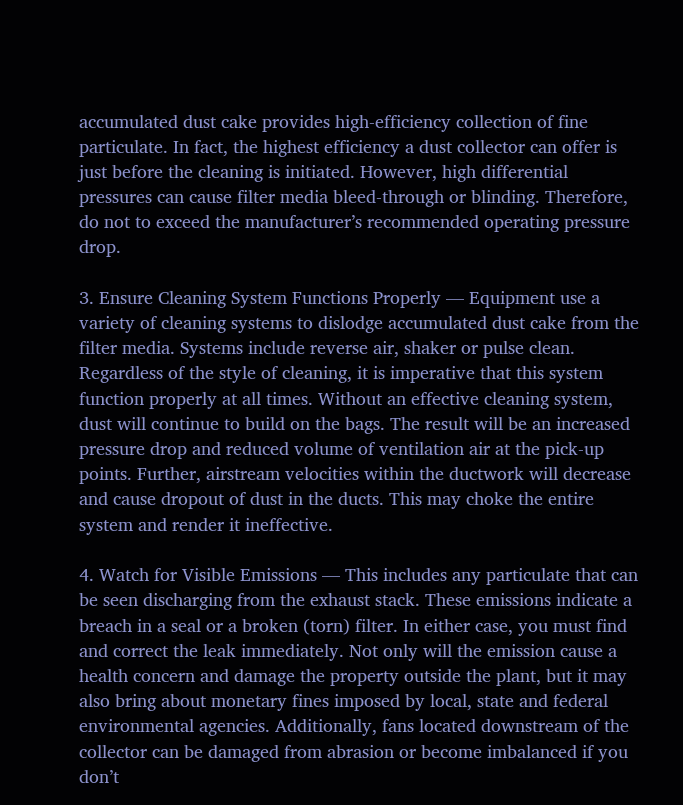accumulated dust cake provides high-efficiency collection of fine particulate. In fact, the highest efficiency a dust collector can offer is just before the cleaning is initiated. However, high differential pressures can cause filter media bleed-through or blinding. Therefore, do not to exceed the manufacturer’s recommended operating pressure drop.

3. Ensure Cleaning System Functions Properly — Equipment use a variety of cleaning systems to dislodge accumulated dust cake from the filter media. Systems include reverse air, shaker or pulse clean. Regardless of the style of cleaning, it is imperative that this system function properly at all times. Without an effective cleaning system, dust will continue to build on the bags. The result will be an increased pressure drop and reduced volume of ventilation air at the pick-up points. Further, airstream velocities within the ductwork will decrease and cause dropout of dust in the ducts. This may choke the entire system and render it ineffective.

4. Watch for Visible Emissions — This includes any particulate that can be seen discharging from the exhaust stack. These emissions indicate a breach in a seal or a broken (torn) filter. In either case, you must find and correct the leak immediately. Not only will the emission cause a health concern and damage the property outside the plant, but it may also bring about monetary fines imposed by local, state and federal environmental agencies. Additionally, fans located downstream of the collector can be damaged from abrasion or become imbalanced if you don’t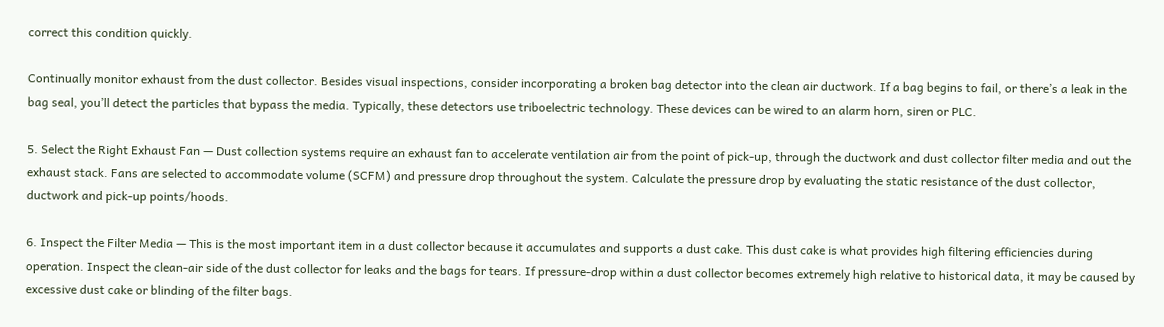correct this condition quickly.

Continually monitor exhaust from the dust collector. Besides visual inspections, consider incorporating a broken bag detector into the clean air ductwork. If a bag begins to fail, or there’s a leak in the bag seal, you’ll detect the particles that bypass the media. Typically, these detectors use triboelectric technology. These devices can be wired to an alarm horn, siren or PLC.

5. Select the Right Exhaust Fan — Dust collection systems require an exhaust fan to accelerate ventilation air from the point of pick-up, through the ductwork and dust collector filter media and out the exhaust stack. Fans are selected to accommodate volume (SCFM) and pressure drop throughout the system. Calculate the pressure drop by evaluating the static resistance of the dust collector, ductwork and pick-up points/hoods.

6. Inspect the Filter Media — This is the most important item in a dust collector because it accumulates and supports a dust cake. This dust cake is what provides high filtering efficiencies during operation. Inspect the clean-air side of the dust collector for leaks and the bags for tears. If pressure-drop within a dust collector becomes extremely high relative to historical data, it may be caused by excessive dust cake or blinding of the filter bags.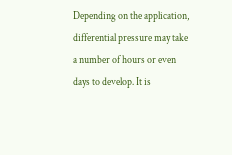Depending on the application, differential pressure may take a number of hours or even days to develop. It is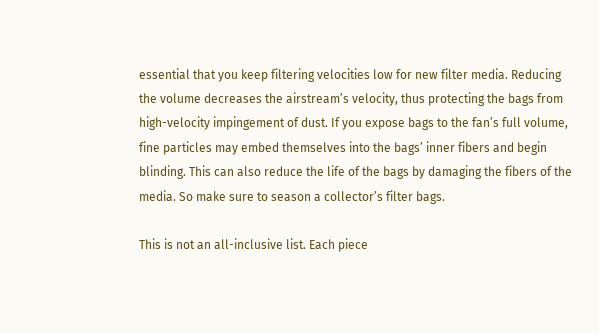essential that you keep filtering velocities low for new filter media. Reducing the volume decreases the airstream’s velocity, thus protecting the bags from high-velocity impingement of dust. If you expose bags to the fan’s full volume, fine particles may embed themselves into the bags’ inner fibers and begin blinding. This can also reduce the life of the bags by damaging the fibers of the media. So make sure to season a collector’s filter bags.

This is not an all-inclusive list. Each piece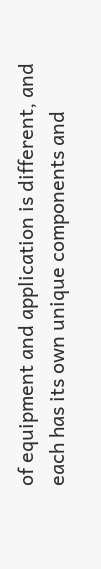of equipment and application is different, and each has its own unique components and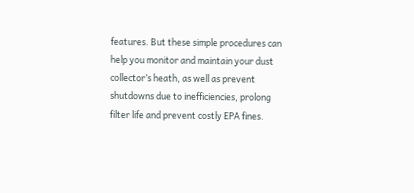features. But these simple procedures can help you monitor and maintain your dust collector’s heath, as well as prevent shutdowns due to inefficiencies, prolong filter life and prevent costly EPA fines.